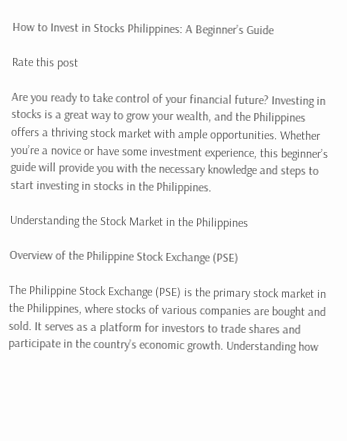How to Invest in Stocks Philippines: A Beginner’s Guide

Rate this post

Are you ready to take control of your financial future? Investing in stocks is a great way to grow your wealth, and the Philippines offers a thriving stock market with ample opportunities. Whether you’re a novice or have some investment experience, this beginner’s guide will provide you with the necessary knowledge and steps to start investing in stocks in the Philippines.

Understanding the Stock Market in the Philippines

Overview of the Philippine Stock Exchange (PSE)

The Philippine Stock Exchange (PSE) is the primary stock market in the Philippines, where stocks of various companies are bought and sold. It serves as a platform for investors to trade shares and participate in the country’s economic growth. Understanding how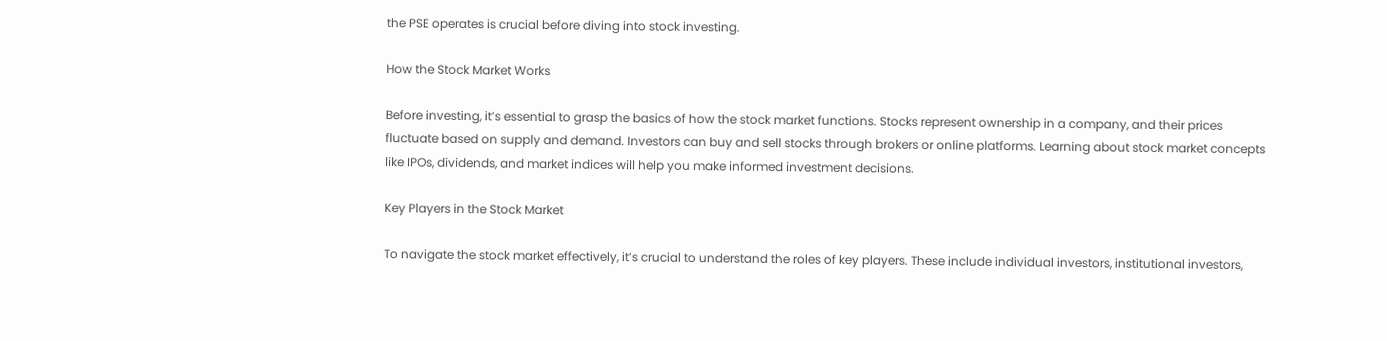the PSE operates is crucial before diving into stock investing.

How the Stock Market Works

Before investing, it’s essential to grasp the basics of how the stock market functions. Stocks represent ownership in a company, and their prices fluctuate based on supply and demand. Investors can buy and sell stocks through brokers or online platforms. Learning about stock market concepts like IPOs, dividends, and market indices will help you make informed investment decisions.

Key Players in the Stock Market

To navigate the stock market effectively, it’s crucial to understand the roles of key players. These include individual investors, institutional investors,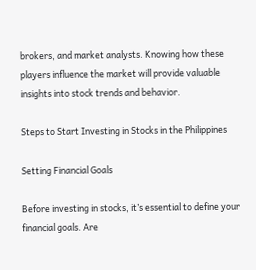brokers, and market analysts. Knowing how these players influence the market will provide valuable insights into stock trends and behavior.

Steps to Start Investing in Stocks in the Philippines

Setting Financial Goals

Before investing in stocks, it’s essential to define your financial goals. Are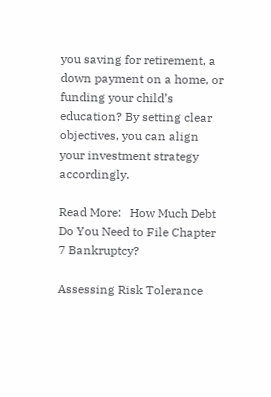you saving for retirement, a down payment on a home, or funding your child’s education? By setting clear objectives, you can align your investment strategy accordingly.

Read More:   How Much Debt Do You Need to File Chapter 7 Bankruptcy?

Assessing Risk Tolerance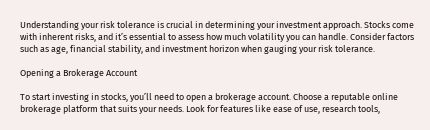Understanding your risk tolerance is crucial in determining your investment approach. Stocks come with inherent risks, and it’s essential to assess how much volatility you can handle. Consider factors such as age, financial stability, and investment horizon when gauging your risk tolerance.

Opening a Brokerage Account

To start investing in stocks, you’ll need to open a brokerage account. Choose a reputable online brokerage platform that suits your needs. Look for features like ease of use, research tools,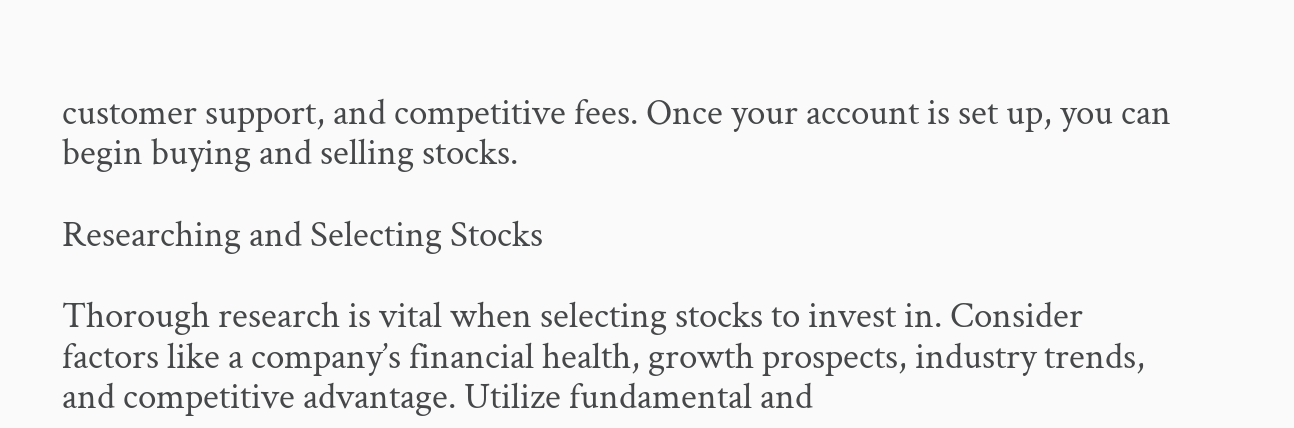customer support, and competitive fees. Once your account is set up, you can begin buying and selling stocks.

Researching and Selecting Stocks

Thorough research is vital when selecting stocks to invest in. Consider factors like a company’s financial health, growth prospects, industry trends, and competitive advantage. Utilize fundamental and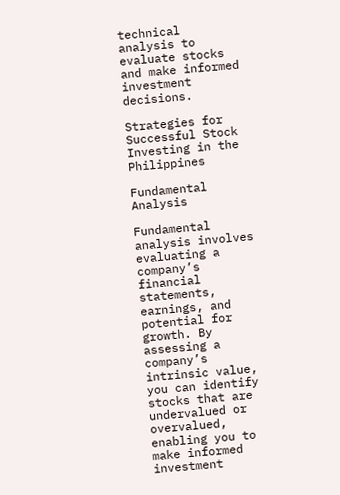technical analysis to evaluate stocks and make informed investment decisions.

Strategies for Successful Stock Investing in the Philippines

Fundamental Analysis

Fundamental analysis involves evaluating a company’s financial statements, earnings, and potential for growth. By assessing a company’s intrinsic value, you can identify stocks that are undervalued or overvalued, enabling you to make informed investment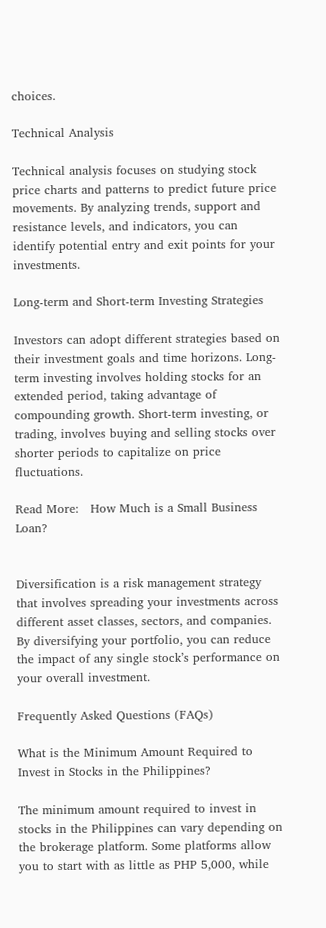choices.

Technical Analysis

Technical analysis focuses on studying stock price charts and patterns to predict future price movements. By analyzing trends, support and resistance levels, and indicators, you can identify potential entry and exit points for your investments.

Long-term and Short-term Investing Strategies

Investors can adopt different strategies based on their investment goals and time horizons. Long-term investing involves holding stocks for an extended period, taking advantage of compounding growth. Short-term investing, or trading, involves buying and selling stocks over shorter periods to capitalize on price fluctuations.

Read More:   How Much is a Small Business Loan?


Diversification is a risk management strategy that involves spreading your investments across different asset classes, sectors, and companies. By diversifying your portfolio, you can reduce the impact of any single stock’s performance on your overall investment.

Frequently Asked Questions (FAQs)

What is the Minimum Amount Required to Invest in Stocks in the Philippines?

The minimum amount required to invest in stocks in the Philippines can vary depending on the brokerage platform. Some platforms allow you to start with as little as PHP 5,000, while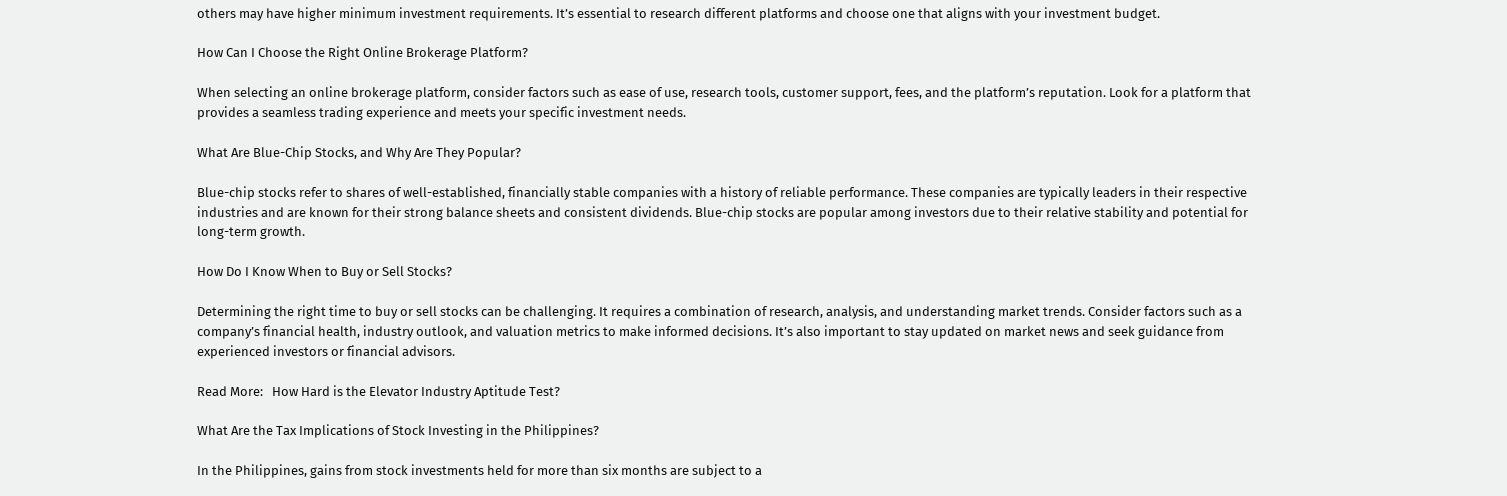others may have higher minimum investment requirements. It’s essential to research different platforms and choose one that aligns with your investment budget.

How Can I Choose the Right Online Brokerage Platform?

When selecting an online brokerage platform, consider factors such as ease of use, research tools, customer support, fees, and the platform’s reputation. Look for a platform that provides a seamless trading experience and meets your specific investment needs.

What Are Blue-Chip Stocks, and Why Are They Popular?

Blue-chip stocks refer to shares of well-established, financially stable companies with a history of reliable performance. These companies are typically leaders in their respective industries and are known for their strong balance sheets and consistent dividends. Blue-chip stocks are popular among investors due to their relative stability and potential for long-term growth.

How Do I Know When to Buy or Sell Stocks?

Determining the right time to buy or sell stocks can be challenging. It requires a combination of research, analysis, and understanding market trends. Consider factors such as a company’s financial health, industry outlook, and valuation metrics to make informed decisions. It’s also important to stay updated on market news and seek guidance from experienced investors or financial advisors.

Read More:   How Hard is the Elevator Industry Aptitude Test?

What Are the Tax Implications of Stock Investing in the Philippines?

In the Philippines, gains from stock investments held for more than six months are subject to a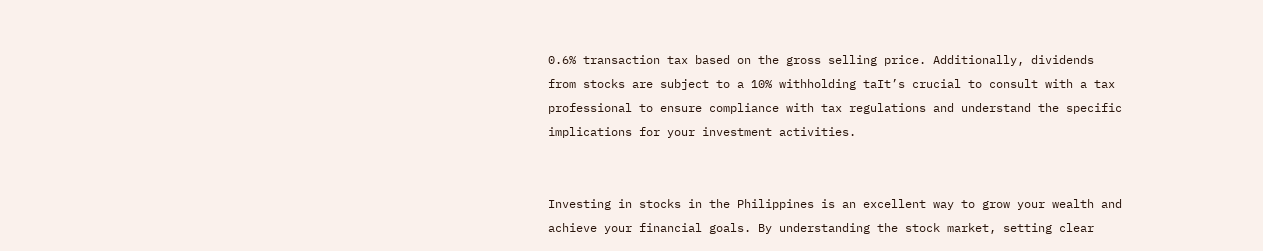0.6% transaction tax based on the gross selling price. Additionally, dividends from stocks are subject to a 10% withholding taIt’s crucial to consult with a tax professional to ensure compliance with tax regulations and understand the specific implications for your investment activities.


Investing in stocks in the Philippines is an excellent way to grow your wealth and achieve your financial goals. By understanding the stock market, setting clear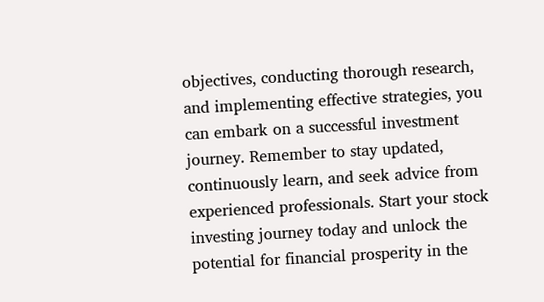objectives, conducting thorough research, and implementing effective strategies, you can embark on a successful investment journey. Remember to stay updated, continuously learn, and seek advice from experienced professionals. Start your stock investing journey today and unlock the potential for financial prosperity in the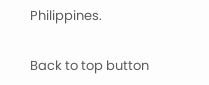Philippines.

Back to top button